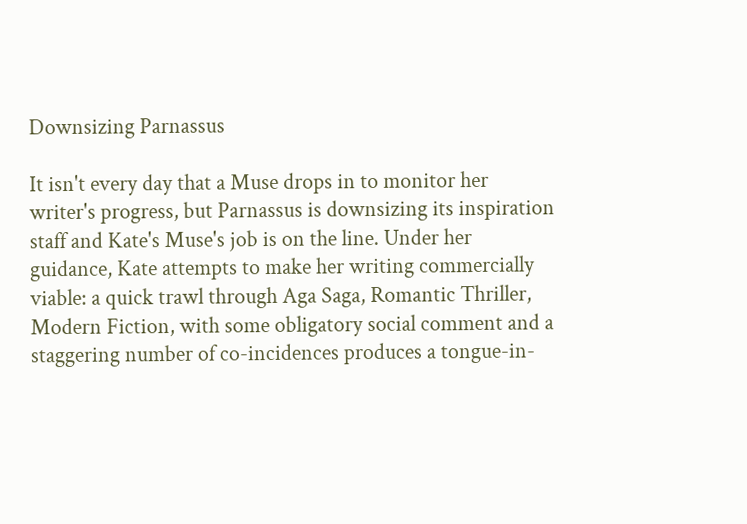Downsizing Parnassus

It isn't every day that a Muse drops in to monitor her writer's progress, but Parnassus is downsizing its inspiration staff and Kate's Muse's job is on the line. Under her guidance, Kate attempts to make her writing commercially viable: a quick trawl through Aga Saga, Romantic Thriller, Modern Fiction, with some obligatory social comment and a staggering number of co-incidences produces a tongue-in-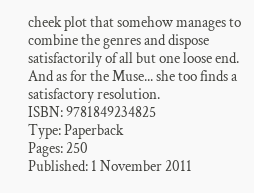cheek plot that somehow manages to combine the genres and dispose satisfactorily of all but one loose end. And as for the Muse... she too finds a satisfactory resolution.
ISBN: 9781849234825
Type: Paperback
Pages: 250
Published: 1 November 2011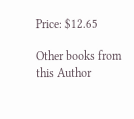Price: $12.65

Other books from this Author